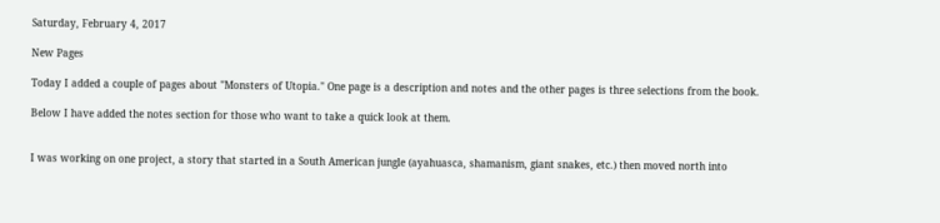Saturday, February 4, 2017

New Pages

Today I added a couple of pages about "Monsters of Utopia." One page is a description and notes and the other pages is three selections from the book.

Below I have added the notes section for those who want to take a quick look at them.


I was working on one project, a story that started in a South American jungle (ayahuasca, shamanism, giant snakes, etc.) then moved north into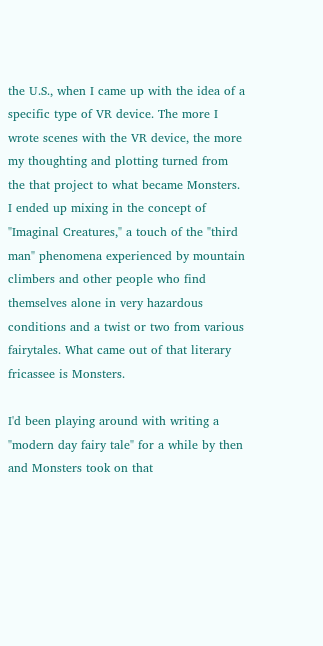the U.S., when I came up with the idea of a specific type of VR device. The more I wrote scenes with the VR device, the more my thoughting and plotting turned from the that project to what became Monsters. I ended up mixing in the concept of "Imaginal Creatures," a touch of the "third man" phenomena experienced by mountain climbers and other people who find themselves alone in very hazardous conditions and a twist or two from various fairytales. What came out of that literary fricassee is Monsters.

I'd been playing around with writing a "modern day fairy tale" for a while by then and Monsters took on that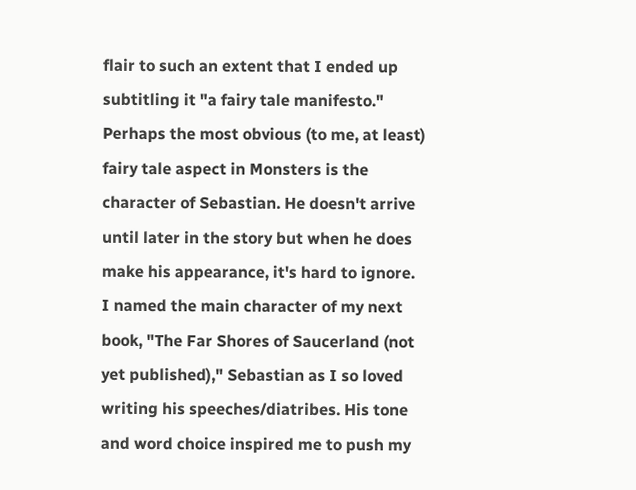flair to such an extent that I ended up subtitling it "a fairy tale manifesto." Perhaps the most obvious (to me, at least) fairy tale aspect in Monsters is the character of Sebastian. He doesn't arrive until later in the story but when he does make his appearance, it's hard to ignore. I named the main character of my next book, "The Far Shores of Saucerland (not yet published)," Sebastian as I so loved writing his speeches/diatribes. His tone and word choice inspired me to push my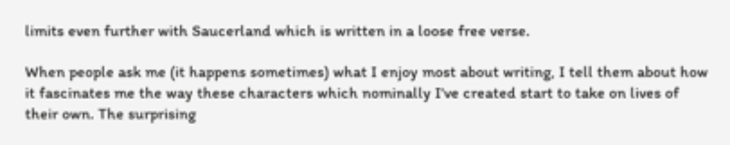limits even further with Saucerland which is written in a loose free verse.

When people ask me (it happens sometimes) what I enjoy most about writing, I tell them about how it fascinates me the way these characters which nominally I've created start to take on lives of their own. The surprising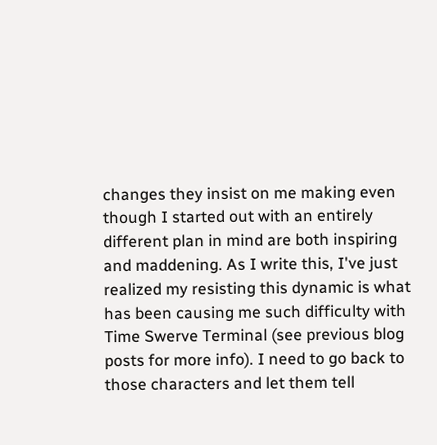changes they insist on me making even though I started out with an entirely different plan in mind are both inspiring and maddening. As I write this, I've just realized my resisting this dynamic is what has been causing me such difficulty with Time Swerve Terminal (see previous blog posts for more info). I need to go back to those characters and let them tell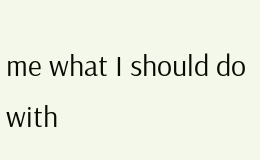me what I should do with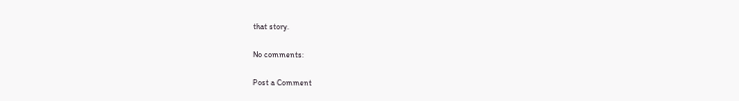that story.

No comments:

Post a Comment